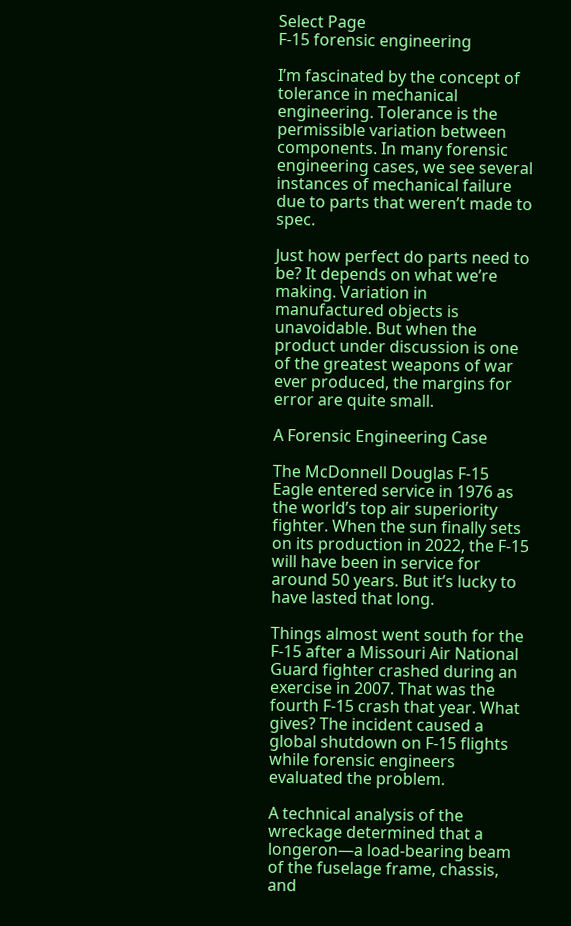Select Page
F-15 forensic engineering

I’m fascinated by the concept of tolerance in mechanical engineering. Tolerance is the permissible variation between components. In many forensic engineering cases, we see several instances of mechanical failure due to parts that weren’t made to spec.

Just how perfect do parts need to be? It depends on what we’re making. Variation in manufactured objects is unavoidable. But when the product under discussion is one of the greatest weapons of war ever produced, the margins for error are quite small.

A Forensic Engineering Case

The McDonnell Douglas F-15 Eagle entered service in 1976 as the world’s top air superiority fighter. When the sun finally sets on its production in 2022, the F-15 will have been in service for around 50 years. But it’s lucky to have lasted that long.

Things almost went south for the F-15 after a Missouri Air National Guard fighter crashed during an exercise in 2007. That was the fourth F-15 crash that year. What gives? The incident caused a global shutdown on F-15 flights while forensic engineers evaluated the problem.

A technical analysis of the wreckage determined that a longeron—a load-bearing beam of the fuselage frame, chassis, and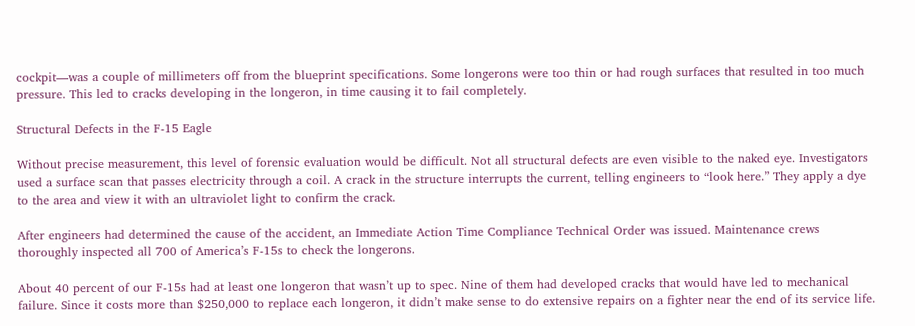cockpit—was a couple of millimeters off from the blueprint specifications. Some longerons were too thin or had rough surfaces that resulted in too much pressure. This led to cracks developing in the longeron, in time causing it to fail completely.

Structural Defects in the F-15 Eagle

Without precise measurement, this level of forensic evaluation would be difficult. Not all structural defects are even visible to the naked eye. Investigators used a surface scan that passes electricity through a coil. A crack in the structure interrupts the current, telling engineers to “look here.” They apply a dye to the area and view it with an ultraviolet light to confirm the crack.

After engineers had determined the cause of the accident, an Immediate Action Time Compliance Technical Order was issued. Maintenance crews thoroughly inspected all 700 of America’s F-15s to check the longerons.

About 40 percent of our F-15s had at least one longeron that wasn’t up to spec. Nine of them had developed cracks that would have led to mechanical failure. Since it costs more than $250,000 to replace each longeron, it didn’t make sense to do extensive repairs on a fighter near the end of its service life.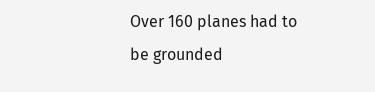Over 160 planes had to be grounded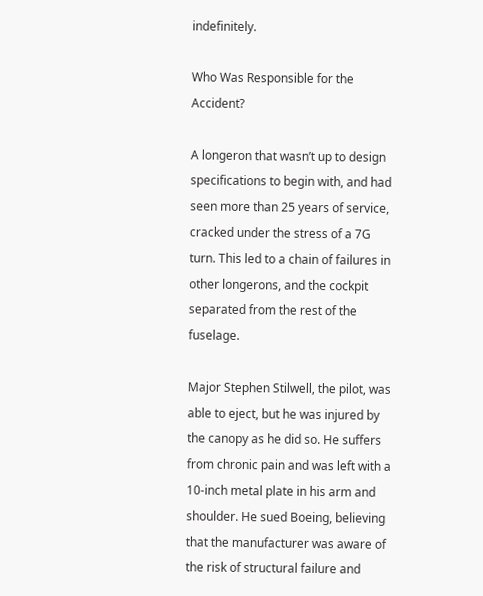indefinitely.

Who Was Responsible for the Accident?

A longeron that wasn’t up to design specifications to begin with, and had seen more than 25 years of service, cracked under the stress of a 7G turn. This led to a chain of failures in other longerons, and the cockpit separated from the rest of the fuselage.

Major Stephen Stilwell, the pilot, was able to eject, but he was injured by the canopy as he did so. He suffers from chronic pain and was left with a 10-inch metal plate in his arm and shoulder. He sued Boeing, believing that the manufacturer was aware of the risk of structural failure and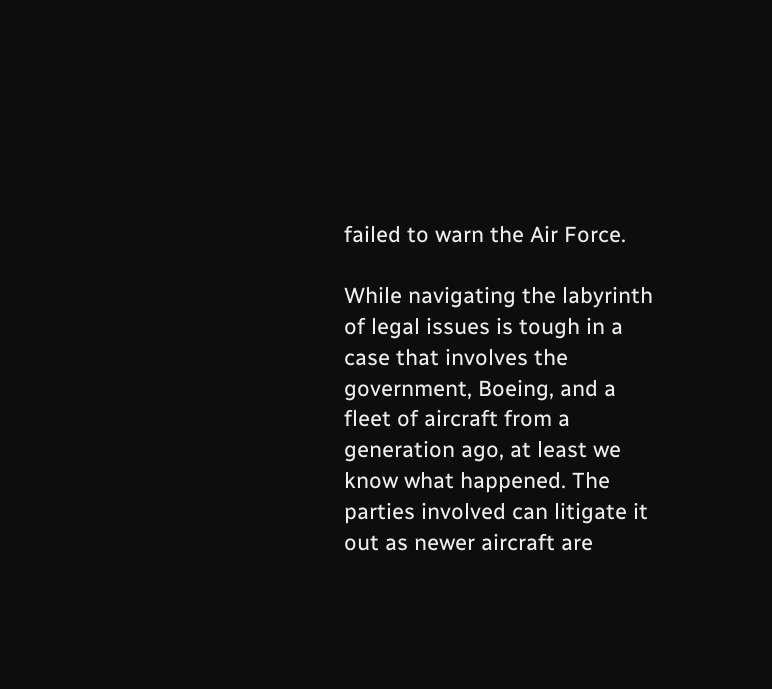failed to warn the Air Force.

While navigating the labyrinth of legal issues is tough in a case that involves the government, Boeing, and a fleet of aircraft from a generation ago, at least we know what happened. The parties involved can litigate it out as newer aircraft are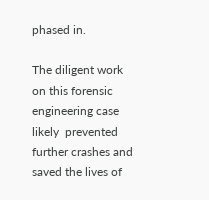phased in.

The diligent work on this forensic engineering case likely  prevented further crashes and saved the lives of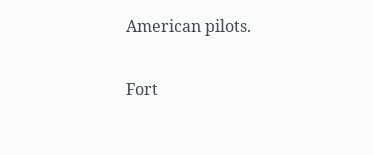American pilots.

Fort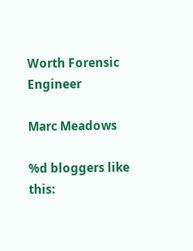Worth Forensic Engineer

Marc Meadows

%d bloggers like this: